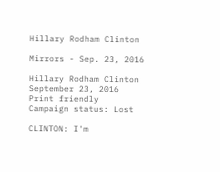Hillary Rodham Clinton

Mirrors - Sep. 23, 2016

Hillary Rodham Clinton
September 23, 2016
Print friendly
Campaign status: Lost

CLINTON: I'm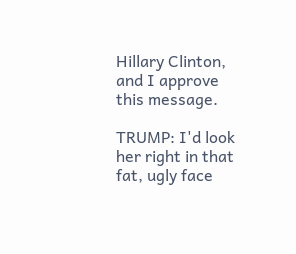Hillary Clinton, and I approve this message.

TRUMP: I'd look her right in that fat, ugly face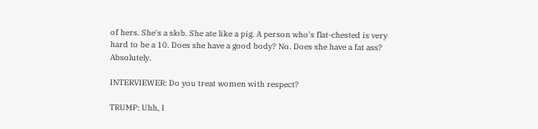of hers. She's a slob. She ate like a pig. A person who's flat-chested is very hard to be a 10. Does she have a good body? No. Does she have a fat ass? Absolutely.

INTERVIEWER: Do you treat women with respect?

TRUMP: Uhh, I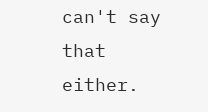can't say that either.